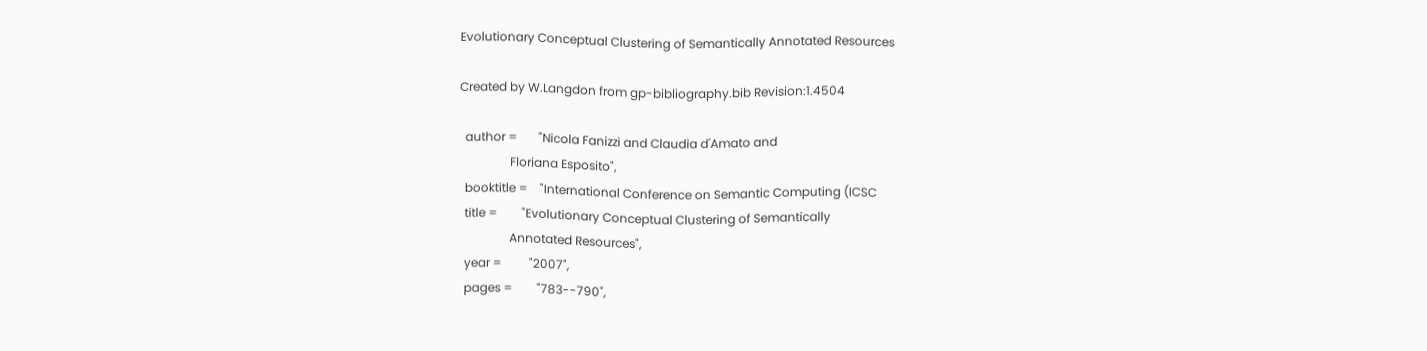Evolutionary Conceptual Clustering of Semantically Annotated Resources

Created by W.Langdon from gp-bibliography.bib Revision:1.4504

  author =       "Nicola Fanizzi and Claudia d'Amato and
                 Floriana Esposito",
  booktitle =    "International Conference on Semantic Computing (ICSC
  title =        "Evolutionary Conceptual Clustering of Semantically
                 Annotated Resources",
  year =         "2007",
  pages =        "783--790",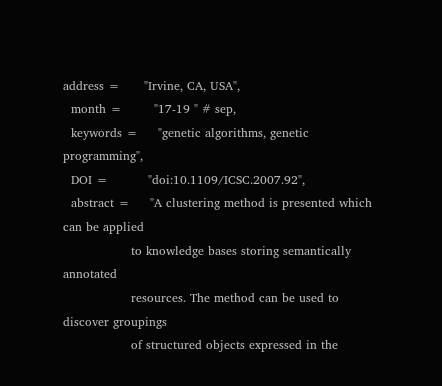address =      "Irvine, CA, USA",
  month =        "17-19 " # sep,
  keywords =     "genetic algorithms, genetic programming",
  DOI =          "doi:10.1109/ICSC.2007.92",
  abstract =     "A clustering method is presented which can be applied
                 to knowledge bases storing semantically annotated
                 resources. The method can be used to discover groupings
                 of structured objects expressed in the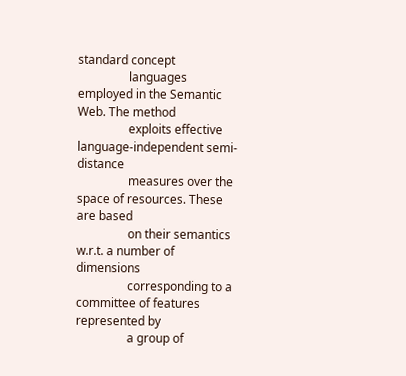standard concept
                 languages employed in the Semantic Web. The method
                 exploits effective language-independent semi-distance
                 measures over the space of resources. These are based
                 on their semantics w.r.t. a number of dimensions
                 corresponding to a committee of features represented by
                 a group of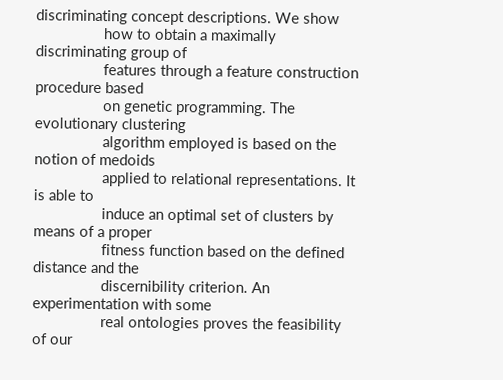discriminating concept descriptions. We show
                 how to obtain a maximally discriminating group of
                 features through a feature construction procedure based
                 on genetic programming. The evolutionary clustering
                 algorithm employed is based on the notion of medoids
                 applied to relational representations. It is able to
                 induce an optimal set of clusters by means of a proper
                 fitness function based on the defined distance and the
                 discernibility criterion. An experimentation with some
                 real ontologies proves the feasibility of our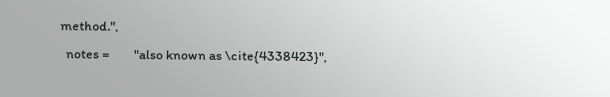method.",
  notes =        "also known as \cite{4338423}",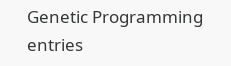Genetic Programming entries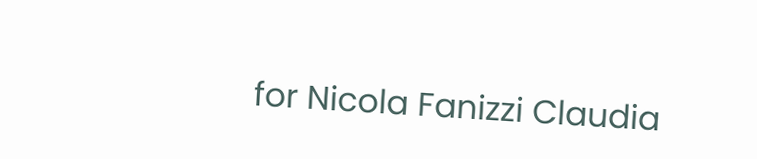for Nicola Fanizzi Claudia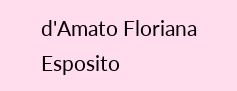d'Amato Floriana Esposito